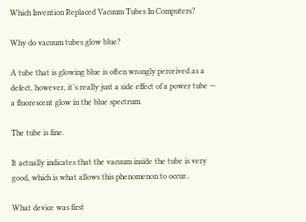Which Invention Replaced Vacuum Tubes In Computers?

Why do vacuum tubes glow blue?

A tube that is glowing blue is often wrongly perceived as a defect, however, it’s really just a side effect of a power tube — a fluorescent glow in the blue spectrum.

The tube is fine.

It actually indicates that the vacuum inside the tube is very good, which is what allows this phenomenon to occur..

What device was first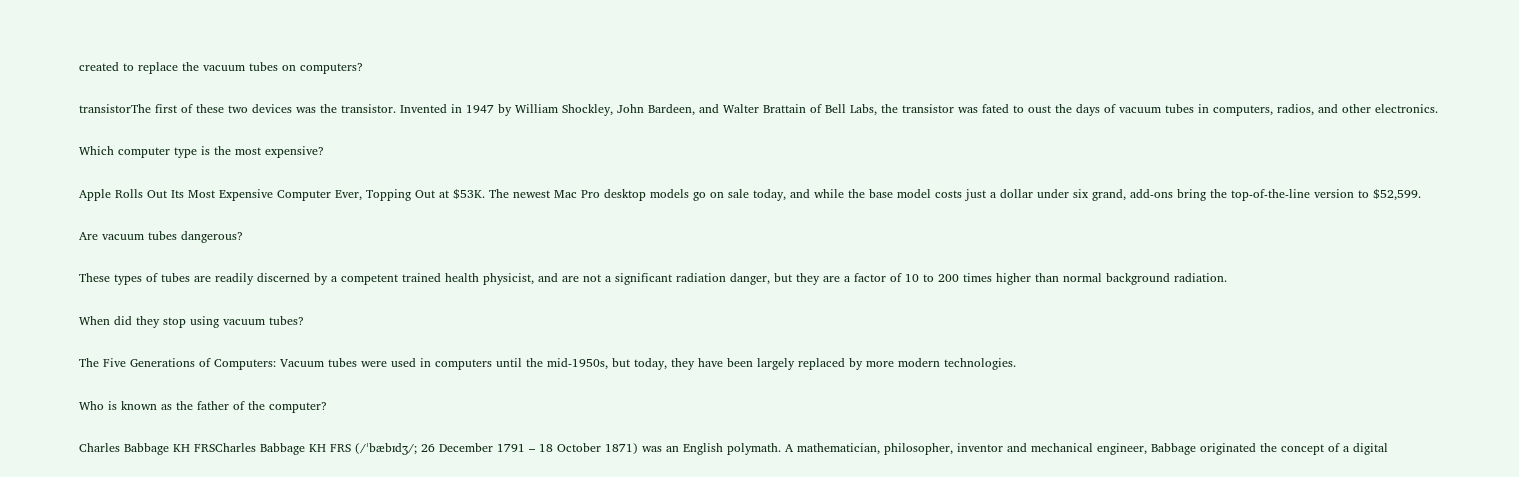created to replace the vacuum tubes on computers?

transistorThe first of these two devices was the transistor. Invented in 1947 by William Shockley, John Bardeen, and Walter Brattain of Bell Labs, the transistor was fated to oust the days of vacuum tubes in computers, radios, and other electronics.

Which computer type is the most expensive?

Apple Rolls Out Its Most Expensive Computer Ever, Topping Out at $53K. The newest Mac Pro desktop models go on sale today, and while the base model costs just a dollar under six grand, add-ons bring the top-of-the-line version to $52,599.

Are vacuum tubes dangerous?

These types of tubes are readily discerned by a competent trained health physicist, and are not a significant radiation danger, but they are a factor of 10 to 200 times higher than normal background radiation.

When did they stop using vacuum tubes?

The Five Generations of Computers: Vacuum tubes were used in computers until the mid-1950s, but today, they have been largely replaced by more modern technologies.

Who is known as the father of the computer?

Charles Babbage KH FRSCharles Babbage KH FRS (/ˈbæbɪdʒ/; 26 December 1791 – 18 October 1871) was an English polymath. A mathematician, philosopher, inventor and mechanical engineer, Babbage originated the concept of a digital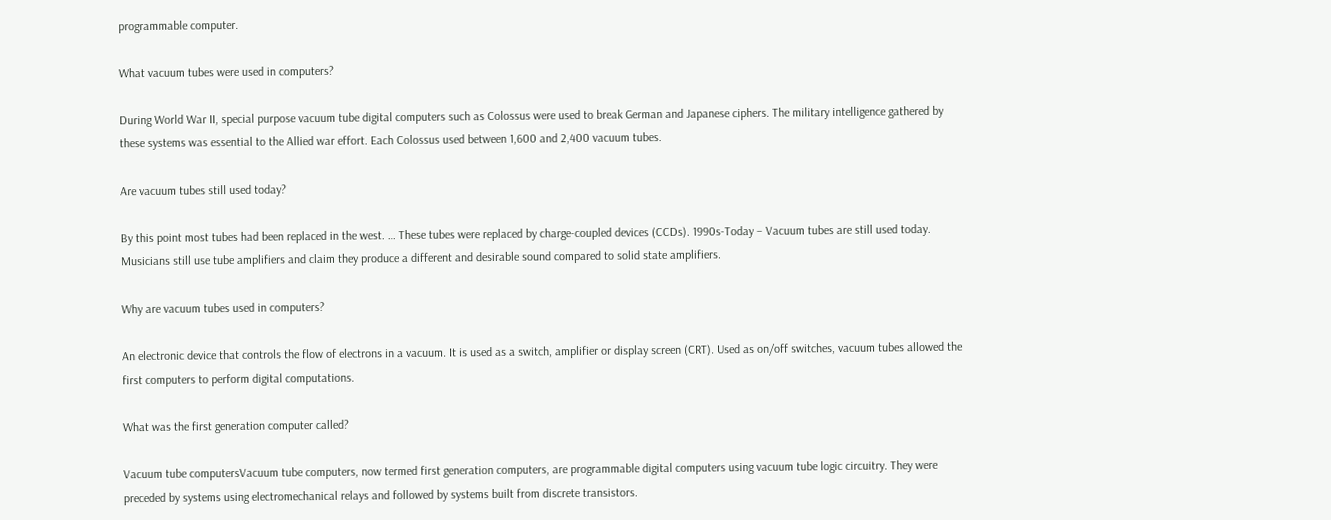programmable computer.

What vacuum tubes were used in computers?

During World War II, special purpose vacuum tube digital computers such as Colossus were used to break German and Japanese ciphers. The military intelligence gathered by these systems was essential to the Allied war effort. Each Colossus used between 1,600 and 2,400 vacuum tubes.

Are vacuum tubes still used today?

By this point most tubes had been replaced in the west. … These tubes were replaced by charge-coupled devices (CCDs). 1990s-Today – Vacuum tubes are still used today. Musicians still use tube amplifiers and claim they produce a different and desirable sound compared to solid state amplifiers.

Why are vacuum tubes used in computers?

An electronic device that controls the flow of electrons in a vacuum. It is used as a switch, amplifier or display screen (CRT). Used as on/off switches, vacuum tubes allowed the first computers to perform digital computations.

What was the first generation computer called?

Vacuum tube computersVacuum tube computers, now termed first generation computers, are programmable digital computers using vacuum tube logic circuitry. They were preceded by systems using electromechanical relays and followed by systems built from discrete transistors.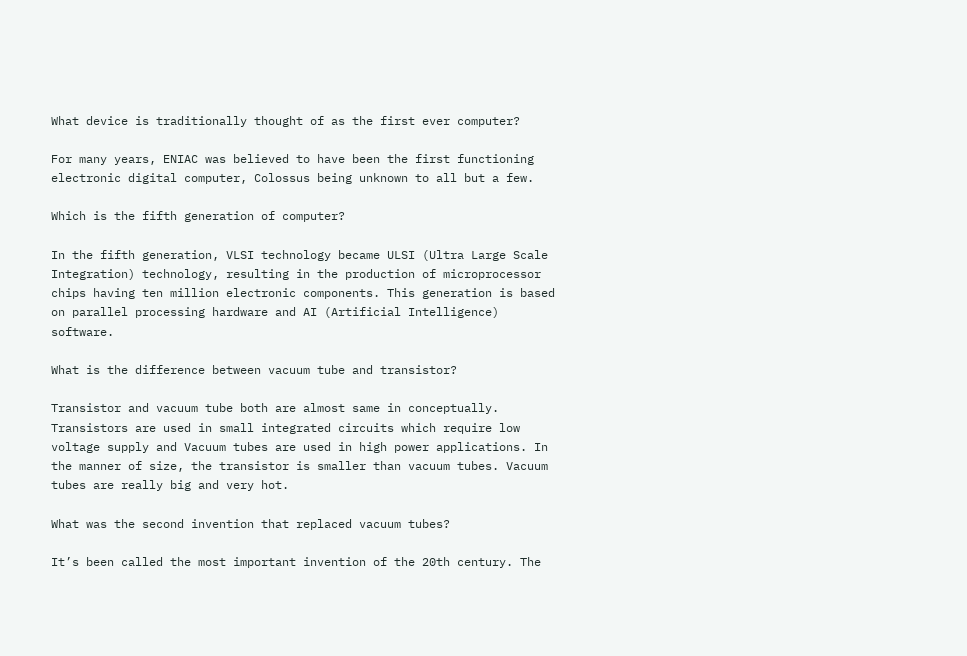What device is traditionally thought of as the first ever computer?

For many years, ENIAC was believed to have been the first functioning electronic digital computer, Colossus being unknown to all but a few.

Which is the fifth generation of computer?

In the fifth generation, VLSI technology became ULSI (Ultra Large Scale Integration) technology, resulting in the production of microprocessor chips having ten million electronic components. This generation is based on parallel processing hardware and AI (Artificial Intelligence) software.

What is the difference between vacuum tube and transistor?

Transistor and vacuum tube both are almost same in conceptually. Transistors are used in small integrated circuits which require low voltage supply and Vacuum tubes are used in high power applications. In the manner of size, the transistor is smaller than vacuum tubes. Vacuum tubes are really big and very hot.

What was the second invention that replaced vacuum tubes?

It’s been called the most important invention of the 20th century. The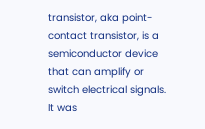transistor, aka point-contact transistor, is a semiconductor device that can amplify or switch electrical signals. It was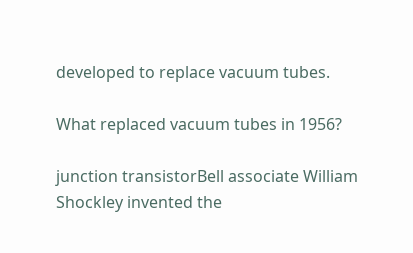developed to replace vacuum tubes.

What replaced vacuum tubes in 1956?

junction transistorBell associate William Shockley invented the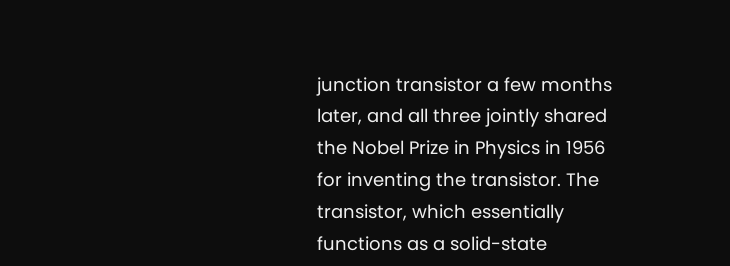junction transistor a few months later, and all three jointly shared the Nobel Prize in Physics in 1956 for inventing the transistor. The transistor, which essentially functions as a solid-state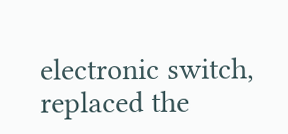electronic switch, replaced the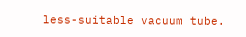less-suitable vacuum tube.